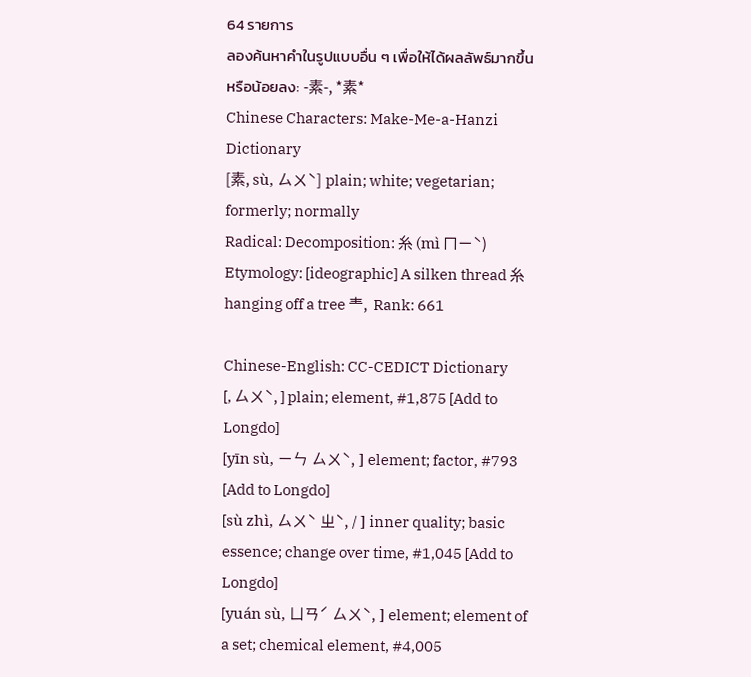64 รายการ
ลองค้นหาคำในรูปแบบอื่น ๆ เพื่อให้ได้ผลลัพธ์มากขึ้นหรือน้อยลง: -素-, *素*
Chinese Characters: Make-Me-a-Hanzi Dictionary
[素, sù, ㄙㄨˋ] plain; white; vegetarian; formerly; normally
Radical: Decomposition: 糸 (mì ㄇㄧˋ)
Etymology: [ideographic] A silken thread 糸 hanging off a tree 龶,  Rank: 661

Chinese-English: CC-CEDICT Dictionary
[, ㄙㄨˋ, ] plain; element, #1,875 [Add to Longdo]
[yīn sù, ㄧㄣ ㄙㄨˋ, ] element; factor, #793 [Add to Longdo]
[sù zhì, ㄙㄨˋ ㄓˋ, / ] inner quality; basic essence; change over time, #1,045 [Add to Longdo]
[yuán sù, ㄩㄢˊ ㄙㄨˋ, ] element; element of a set; chemical element, #4,005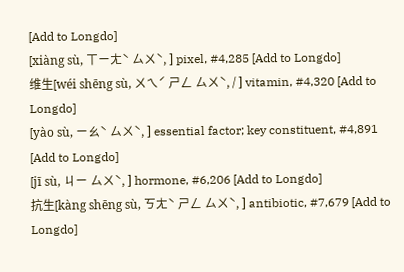[Add to Longdo]
[xiàng sù, ㄒㄧㄤˋ ㄙㄨˋ, ] pixel, #4,285 [Add to Longdo]
维生[wéi shēng sù, ㄨㄟˊ ㄕㄥ ㄙㄨˋ, / ] vitamin, #4,320 [Add to Longdo]
[yào sù, ㄧㄠˋ ㄙㄨˋ, ] essential factor; key constituent, #4,891 [Add to Longdo]
[jī sù, ㄐㄧ ㄙㄨˋ, ] hormone, #6,206 [Add to Longdo]
抗生[kàng shēng sù, ㄎㄤˋ ㄕㄥ ㄙㄨˋ, ] antibiotic, #7,679 [Add to Longdo]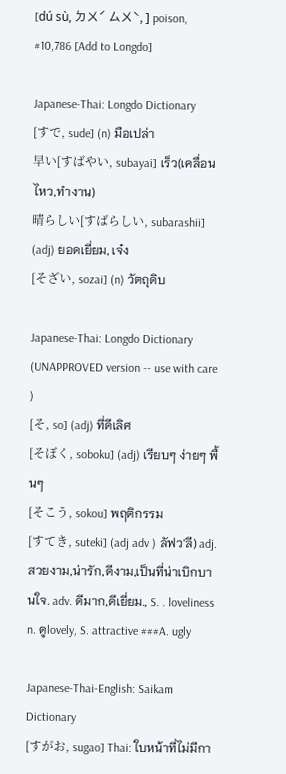[dú sù, ㄉㄨˊ ㄙㄨˋ, ] poison, #10,786 [Add to Longdo]

Japanese-Thai: Longdo Dictionary
[すで, sude] (n) มือเปล่า
早い[すばやい, subayai] เร็ว(เคลื่อนไหว,ทำงาน)
晴らしい[すばらしい, subarashii] (adj) ยอดเยี่ยม, เจ๋ง
[そざい, sozai] (n) วัตถุดิบ

Japanese-Thai: Longdo Dictionary (UNAPPROVED version -- use with care )
[そ, so] (adj) ที่ดีเลิศ
[そぼく, soboku] (adj) เรียบๆ ง่ายๆ พื้นๆ
[そこう, sokou] พฤติกรรม
[すてき, suteki] (adj adv ) ลัฟว'ลี) adj. สวยงาม,น่ารัก,ดีงาม,เป็นที่น่าเบิกบานใจ. adv. ดีมาก,ดีเยี่ยม., S. . loveliness n. ดูlovely, S. attractive ###A. ugly

Japanese-Thai-English: Saikam Dictionary
[すがお, sugao] Thai: ใบหน้าที่ไม่มีกา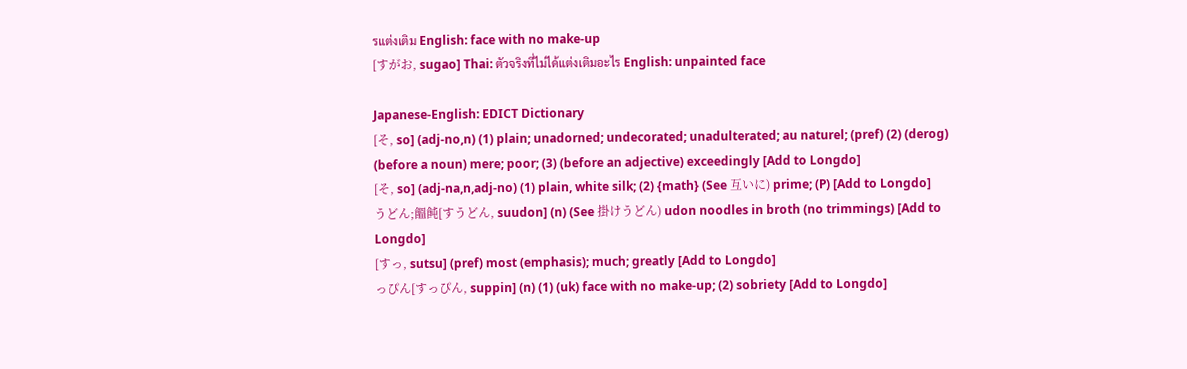รแต่งเติม English: face with no make-up
[すがお, sugao] Thai: ตัวจริงที่ไม่ได้แต่งเติมอะไร English: unpainted face

Japanese-English: EDICT Dictionary
[そ, so] (adj-no,n) (1) plain; unadorned; undecorated; unadulterated; au naturel; (pref) (2) (derog) (before a noun) mere; poor; (3) (before an adjective) exceedingly [Add to Longdo]
[そ, so] (adj-na,n,adj-no) (1) plain, white silk; (2) {math} (See 互いに) prime; (P) [Add to Longdo]
うどん;饂飩[すうどん, suudon] (n) (See 掛けうどん) udon noodles in broth (no trimmings) [Add to Longdo]
[すっ, sutsu] (pref) most (emphasis); much; greatly [Add to Longdo]
っぴん[すっぴん, suppin] (n) (1) (uk) face with no make-up; (2) sobriety [Add to Longdo]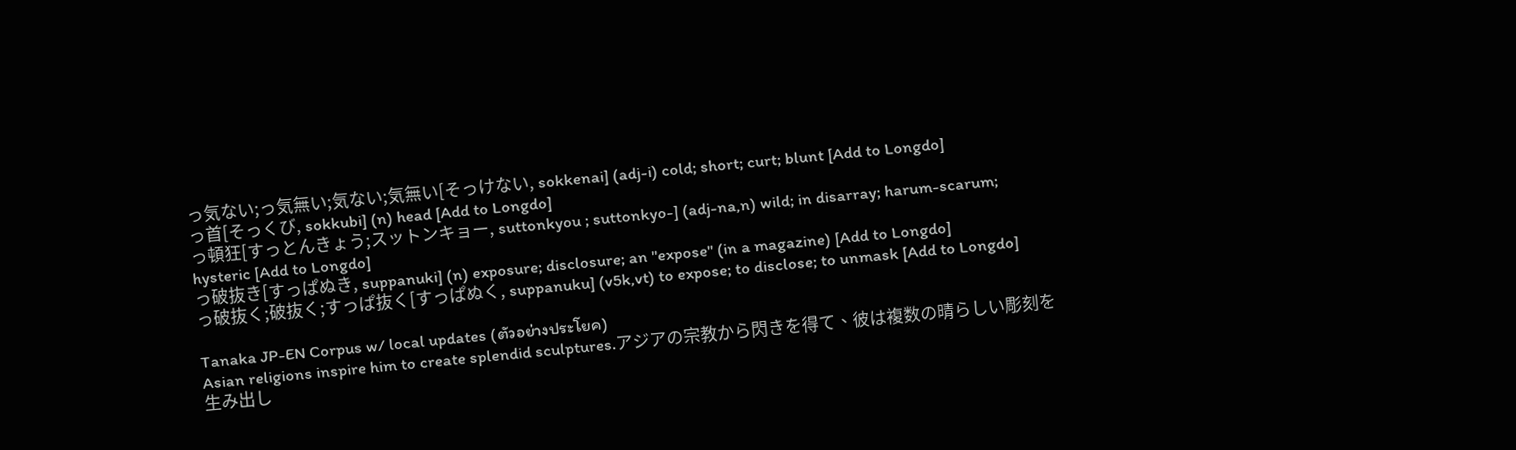っ気ない;っ気無い;気ない;気無い[そっけない, sokkenai] (adj-i) cold; short; curt; blunt [Add to Longdo]
っ首[そっくび, sokkubi] (n) head [Add to Longdo]
っ頓狂[すっとんきょう;スットンキョー, suttonkyou ; suttonkyo-] (adj-na,n) wild; in disarray; harum-scarum; hysteric [Add to Longdo]
っ破抜き[すっぱぬき, suppanuki] (n) exposure; disclosure; an "expose" (in a magazine) [Add to Longdo]
っ破抜く;破抜く;すっぱ抜く[すっぱぬく, suppanuku] (v5k,vt) to expose; to disclose; to unmask [Add to Longdo]

Tanaka JP-EN Corpus w/ local updates (ตัวอย่างประโยค)
Asian religions inspire him to create splendid sculptures.アジアの宗教から閃きを得て、彼は複数の晴らしい彫刻を生み出し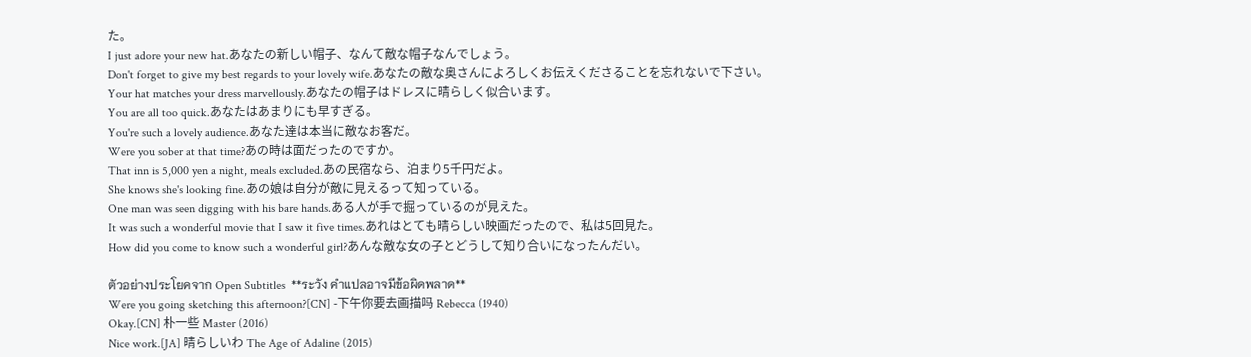た。
I just adore your new hat.あなたの新しい帽子、なんて敵な帽子なんでしょう。
Don't forget to give my best regards to your lovely wife.あなたの敵な奥さんによろしくお伝えくださることを忘れないで下さい。
Your hat matches your dress marvellously.あなたの帽子はドレスに晴らしく似合います。
You are all too quick.あなたはあまりにも早すぎる。
You're such a lovely audience.あなた達は本当に敵なお客だ。
Were you sober at that time?あの時は面だったのですか。
That inn is 5,000 yen a night, meals excluded.あの民宿なら、泊まり5千円だよ。
She knows she's looking fine.あの娘は自分が敵に見えるって知っている。
One man was seen digging with his bare hands.ある人が手で掘っているのが見えた。
It was such a wonderful movie that I saw it five times.あれはとても晴らしい映画だったので、私は5回見た。
How did you come to know such a wonderful girl?あんな敵な女の子とどうして知り合いになったんだい。

ตัวอย่างประโยคจาก Open Subtitles  **ระวัง คำแปลอาจมีข้อผิดพลาด**
Were you going sketching this afternoon?[CN] -下午你要去画描吗 Rebecca (1940)
Okay.[CN] 朴一些 Master (2016)
Nice work.[JA] 晴らしいわ The Age of Adaline (2015)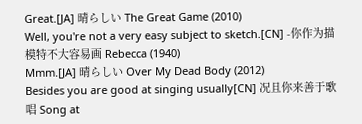Great.[JA] 晴らしい The Great Game (2010)
Well, you're not a very easy subject to sketch.[CN] -你作为描模特不大容易画 Rebecca (1940)
Mmm.[JA] 晴らしい Over My Dead Body (2012)
Besides you are good at singing usually[CN] 况且你来善于歌唱 Song at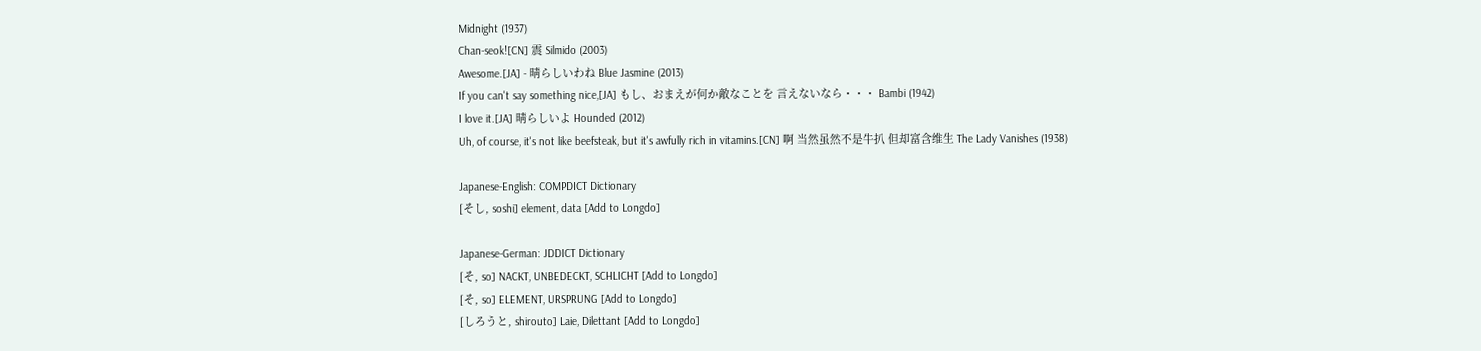Midnight (1937)
Chan-seok![CN] 震 Silmido (2003)
Awesome.[JA] - 晴らしいわね Blue Jasmine (2013)
If you can't say something nice,[JA] もし、おまえが何か敵なことを 言えないなら・・・ Bambi (1942)
I love it.[JA] 晴らしいよ Hounded (2012)
Uh, of course, it's not like beefsteak, but it's awfully rich in vitamins.[CN] 啊 当然虽然不是牛扒 但却富含维生 The Lady Vanishes (1938)

Japanese-English: COMPDICT Dictionary
[そし, soshi] element, data [Add to Longdo]

Japanese-German: JDDICT Dictionary
[そ, so] NACKT, UNBEDECKT, SCHLICHT [Add to Longdo]
[そ, so] ELEMENT, URSPRUNG [Add to Longdo]
[しろうと, shirouto] Laie, Dilettant [Add to Longdo]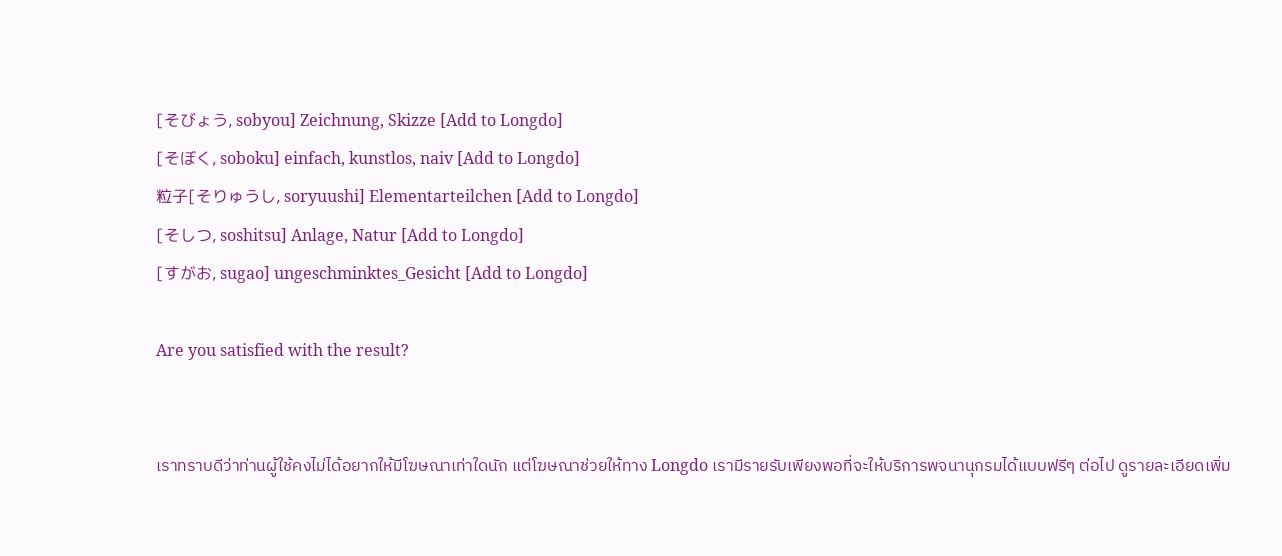[そびょう, sobyou] Zeichnung, Skizze [Add to Longdo]
[そぼく, soboku] einfach, kunstlos, naiv [Add to Longdo]
粒子[そりゅうし, soryuushi] Elementarteilchen [Add to Longdo]
[そしつ, soshitsu] Anlage, Natur [Add to Longdo]
[すがお, sugao] ungeschminktes_Gesicht [Add to Longdo]

Are you satisfied with the result?


เราทราบดีว่าท่านผู้ใช้คงไม่ได้อยากให้มีโฆษณาเท่าใดนัก แต่โฆษณาช่วยให้ทาง Longdo เรามีรายรับเพียงพอที่จะให้บริการพจนานุกรมได้แบบฟรีๆ ต่อไป ดูรายละเอียดเพิ่ม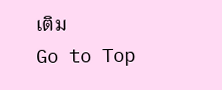เติม
Go to Top